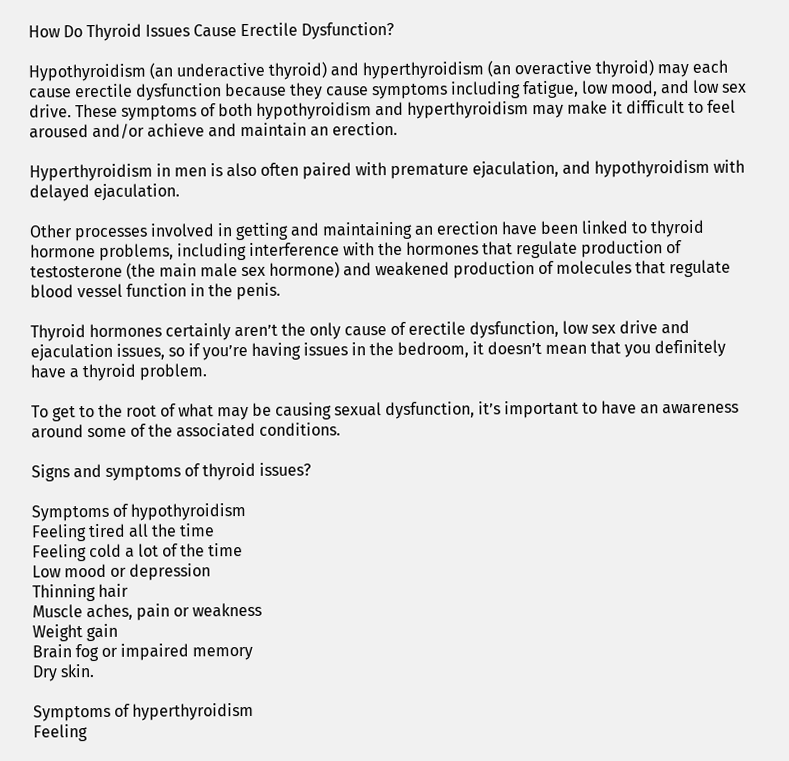How Do Thyroid Issues Cause Erectile Dysfunction?

Hypothyroidism (an underactive thyroid) and hyperthyroidism (an overactive thyroid) may each cause erectile dysfunction because they cause symptoms including fatigue, low mood, and low sex drive. These symptoms of both hypothyroidism and hyperthyroidism may make it difficult to feel aroused and/or achieve and maintain an erection.

Hyperthyroidism in men is also often paired with premature ejaculation, and hypothyroidism with delayed ejaculation.

Other processes involved in getting and maintaining an erection have been linked to thyroid hormone problems, including interference with the hormones that regulate production of testosterone (the main male sex hormone) and weakened production of molecules that regulate blood vessel function in the penis.

Thyroid hormones certainly aren’t the only cause of erectile dysfunction, low sex drive and ejaculation issues, so if you’re having issues in the bedroom, it doesn’t mean that you definitely have a thyroid problem.

To get to the root of what may be causing sexual dysfunction, it’s important to have an awareness around some of the associated conditions.

Signs and symptoms of thyroid issues?

Symptoms of hypothyroidism
Feeling tired all the time
Feeling cold a lot of the time
Low mood or depression
Thinning hair
Muscle aches, pain or weakness
Weight gain
Brain fog or impaired memory
Dry skin.

Symptoms of hyperthyroidism
Feeling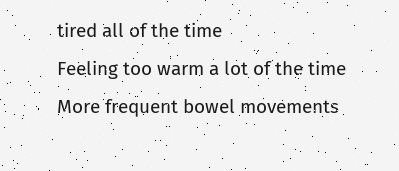tired all of the time
Feeling too warm a lot of the time
More frequent bowel movements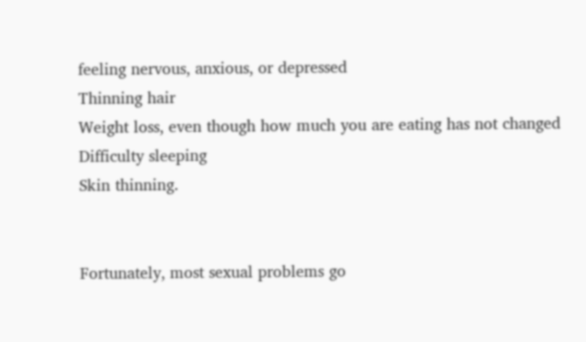feeling nervous, anxious, or depressed
Thinning hair
Weight loss, even though how much you are eating has not changed
Difficulty sleeping
Skin thinning.


Fortunately, most sexual problems go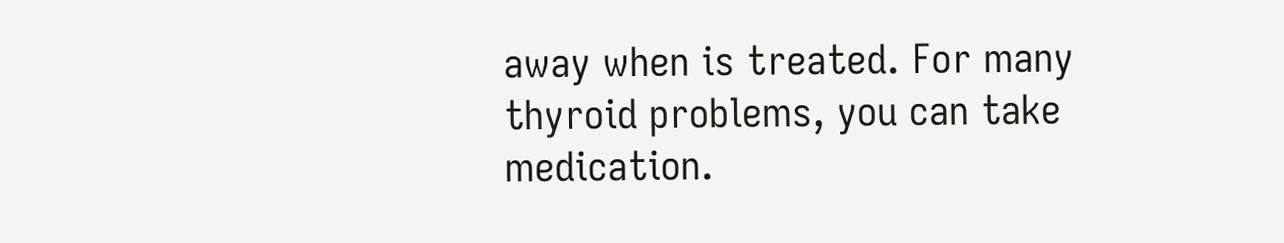away when is treated. For many thyroid problems, you can take medication.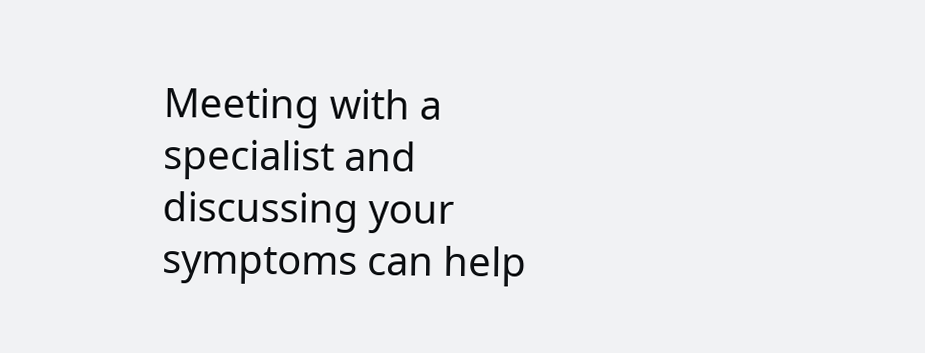Meeting with a specialist and discussing your symptoms can help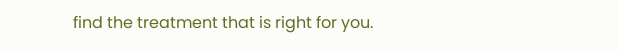find the treatment that is right for you.